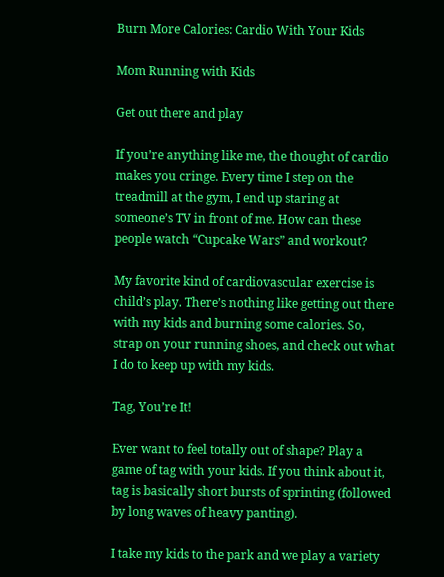Burn More Calories: Cardio With Your Kids

Mom Running with Kids

Get out there and play

If you’re anything like me, the thought of cardio makes you cringe. Every time I step on the treadmill at the gym, I end up staring at someone’s TV in front of me. How can these people watch “Cupcake Wars” and workout?

My favorite kind of cardiovascular exercise is child’s play. There’s nothing like getting out there with my kids and burning some calories. So, strap on your running shoes, and check out what I do to keep up with my kids.

Tag, You’re It!

Ever want to feel totally out of shape? Play a game of tag with your kids. If you think about it, tag is basically short bursts of sprinting (followed by long waves of heavy panting).

I take my kids to the park and we play a variety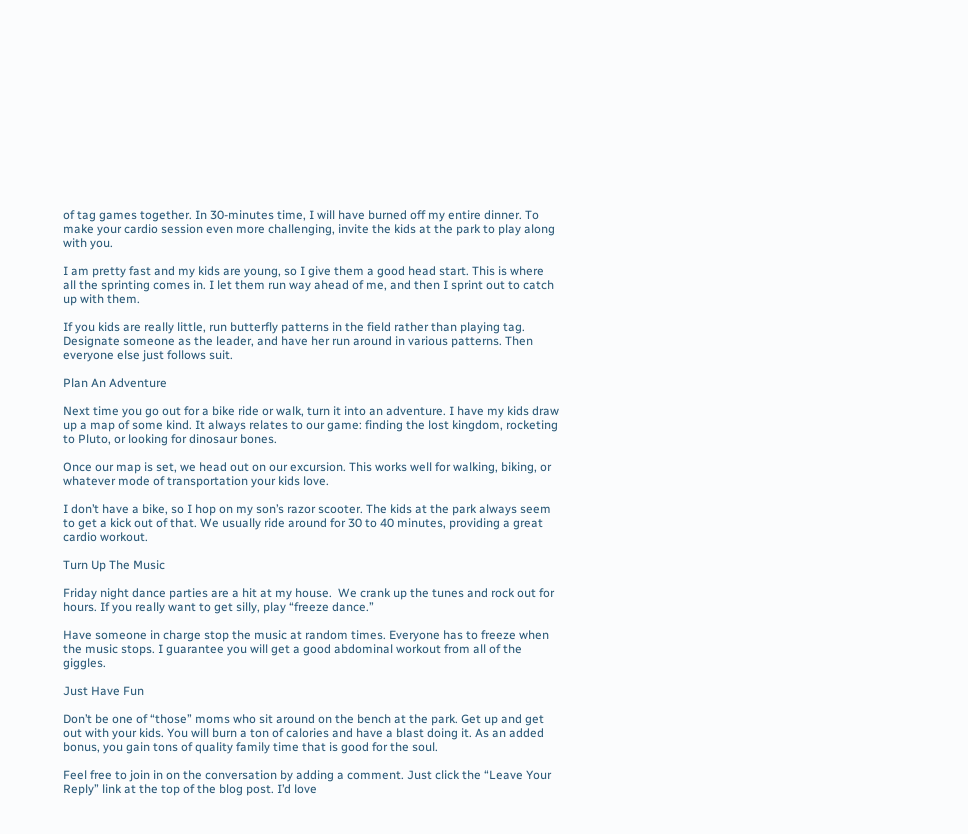of tag games together. In 30-minutes time, I will have burned off my entire dinner. To make your cardio session even more challenging, invite the kids at the park to play along with you.

I am pretty fast and my kids are young, so I give them a good head start. This is where all the sprinting comes in. I let them run way ahead of me, and then I sprint out to catch up with them.

If you kids are really little, run butterfly patterns in the field rather than playing tag. Designate someone as the leader, and have her run around in various patterns. Then everyone else just follows suit.

Plan An Adventure

Next time you go out for a bike ride or walk, turn it into an adventure. I have my kids draw up a map of some kind. It always relates to our game: finding the lost kingdom, rocketing to Pluto, or looking for dinosaur bones.

Once our map is set, we head out on our excursion. This works well for walking, biking, or whatever mode of transportation your kids love.

I don’t have a bike, so I hop on my son’s razor scooter. The kids at the park always seem to get a kick out of that. We usually ride around for 30 to 40 minutes, providing a great cardio workout.

Turn Up The Music

Friday night dance parties are a hit at my house.  We crank up the tunes and rock out for hours. If you really want to get silly, play “freeze dance.”

Have someone in charge stop the music at random times. Everyone has to freeze when the music stops. I guarantee you will get a good abdominal workout from all of the giggles.

Just Have Fun

Don’t be one of “those” moms who sit around on the bench at the park. Get up and get out with your kids. You will burn a ton of calories and have a blast doing it. As an added bonus, you gain tons of quality family time that is good for the soul.

Feel free to join in on the conversation by adding a comment. Just click the “Leave Your Reply” link at the top of the blog post. I’d love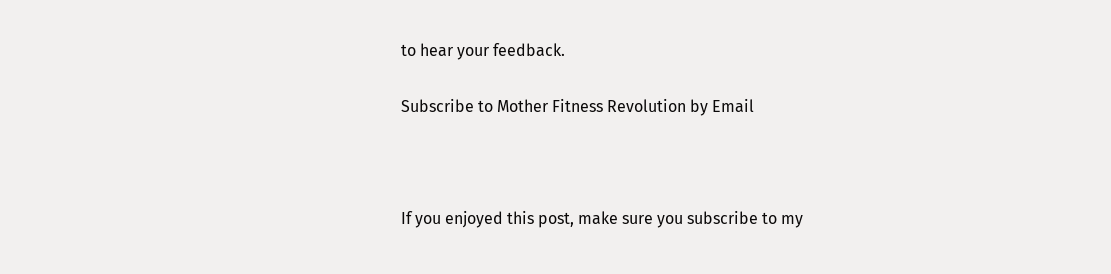to hear your feedback.

Subscribe to Mother Fitness Revolution by Email



If you enjoyed this post, make sure you subscribe to my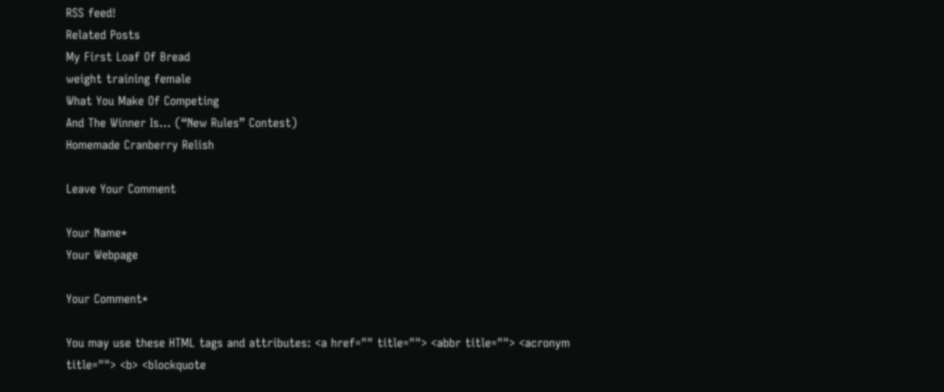RSS feed!
Related Posts
My First Loaf Of Bread
weight training female
What You Make Of Competing
And The Winner Is… (“New Rules” Contest)
Homemade Cranberry Relish

Leave Your Comment

Your Name*
Your Webpage

Your Comment*

You may use these HTML tags and attributes: <a href="" title=""> <abbr title=""> <acronym title=""> <b> <blockquote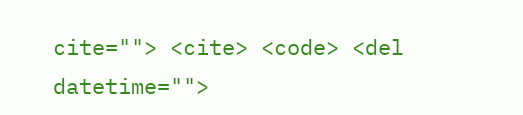cite=""> <cite> <code> <del datetime="">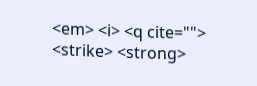<em> <i> <q cite=""> <strike> <strong>